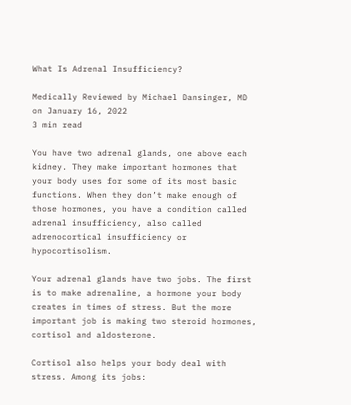What Is Adrenal Insufficiency?

Medically Reviewed by Michael Dansinger, MD on January 16, 2022
3 min read

You have two adrenal glands, one above each kidney. They make important hormones that your body uses for some of its most basic functions. When they don’t make enough of those hormones, you have a condition called adrenal insufficiency, also called adrenocortical insufficiency or hypocortisolism.

Your adrenal glands have two jobs. The first is to make adrenaline, a hormone your body creates in times of stress. But the more important job is making two steroid hormones, cortisol and aldosterone.

Cortisol also helps your body deal with stress. Among its jobs: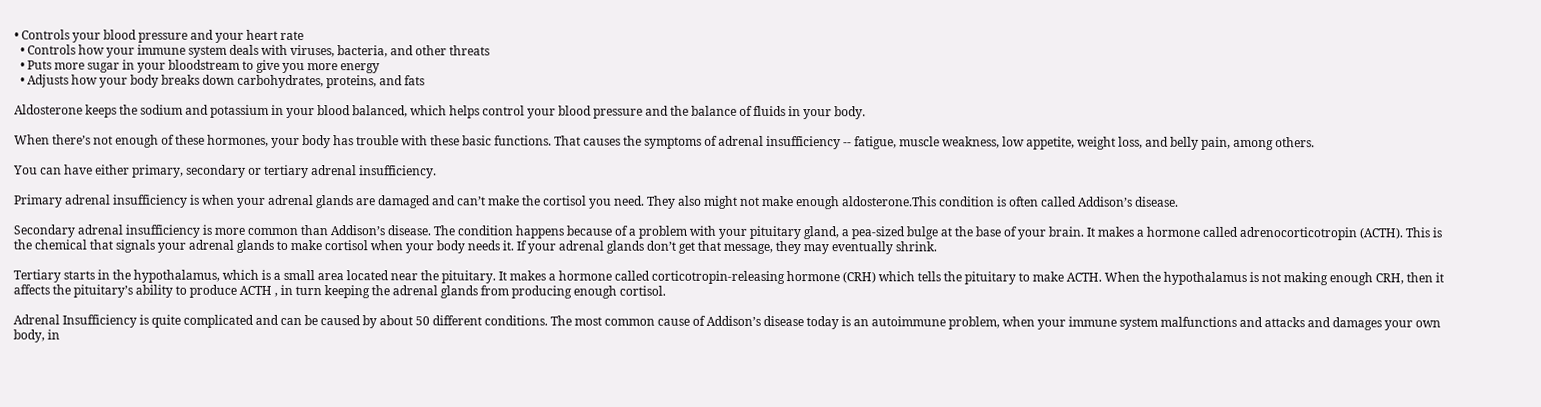• Controls your blood pressure and your heart rate
  • Controls how your immune system deals with viruses, bacteria, and other threats
  • Puts more sugar in your bloodstream to give you more energy
  • Adjusts how your body breaks down carbohydrates, proteins, and fats

Aldosterone keeps the sodium and potassium in your blood balanced, which helps control your blood pressure and the balance of fluids in your body.

When there’s not enough of these hormones, your body has trouble with these basic functions. That causes the symptoms of adrenal insufficiency -- fatigue, muscle weakness, low appetite, weight loss, and belly pain, among others.

You can have either primary, secondary or tertiary adrenal insufficiency.

Primary adrenal insufficiency is when your adrenal glands are damaged and can’t make the cortisol you need. They also might not make enough aldosterone.This condition is often called Addison’s disease.

Secondary adrenal insufficiency is more common than Addison’s disease. The condition happens because of a problem with your pituitary gland, a pea-sized bulge at the base of your brain. It makes a hormone called adrenocorticotropin (ACTH). This is the chemical that signals your adrenal glands to make cortisol when your body needs it. If your adrenal glands don’t get that message, they may eventually shrink.

Tertiary starts in the hypothalamus, which is a small area located near the pituitary. It makes a hormone called corticotropin-releasing hormone (CRH) which tells the pituitary to make ACTH. When the hypothalamus is not making enough CRH, then it affects the pituitary’s ability to produce ACTH , in turn keeping the adrenal glands from producing enough cortisol.

Adrenal Insufficiency is quite complicated and can be caused by about 50 different conditions. The most common cause of Addison’s disease today is an autoimmune problem, when your immune system malfunctions and attacks and damages your own body, in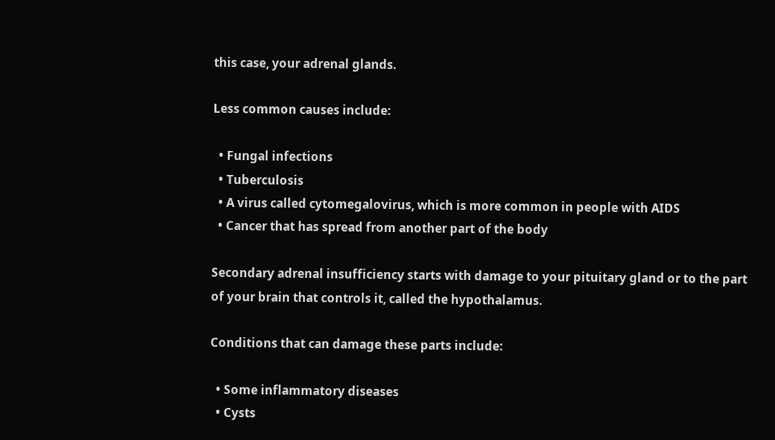this case, your adrenal glands.

Less common causes include:

  • Fungal infections
  • Tuberculosis
  • A virus called cytomegalovirus, which is more common in people with AIDS
  • Cancer that has spread from another part of the body

Secondary adrenal insufficiency starts with damage to your pituitary gland or to the part of your brain that controls it, called the hypothalamus.

Conditions that can damage these parts include:

  • Some inflammatory diseases
  • Cysts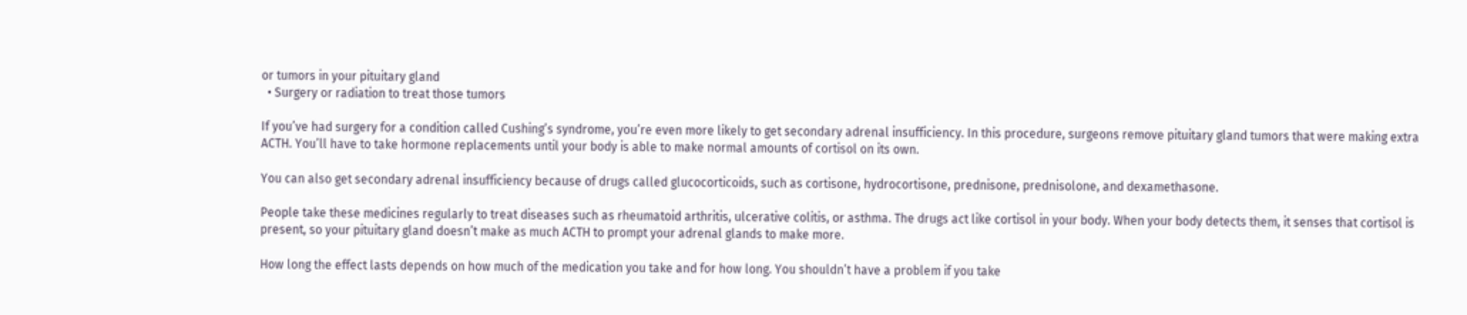or tumors in your pituitary gland
  • Surgery or radiation to treat those tumors

If you’ve had surgery for a condition called Cushing’s syndrome, you’re even more likely to get secondary adrenal insufficiency. In this procedure, surgeons remove pituitary gland tumors that were making extra ACTH. You’ll have to take hormone replacements until your body is able to make normal amounts of cortisol on its own.

You can also get secondary adrenal insufficiency because of drugs called glucocorticoids, such as cortisone, hydrocortisone, prednisone, prednisolone, and dexamethasone.

People take these medicines regularly to treat diseases such as rheumatoid arthritis, ulcerative colitis, or asthma. The drugs act like cortisol in your body. When your body detects them, it senses that cortisol is present, so your pituitary gland doesn’t make as much ACTH to prompt your adrenal glands to make more.

How long the effect lasts depends on how much of the medication you take and for how long. You shouldn’t have a problem if you take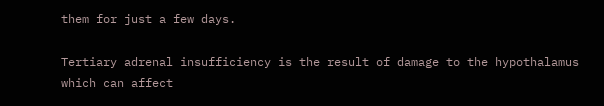them for just a few days.

Tertiary adrenal insufficiency is the result of damage to the hypothalamus which can affect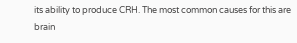its ability to produce CRH. The most common causes for this are brain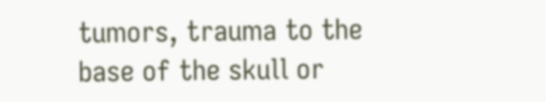tumors, trauma to the base of the skull or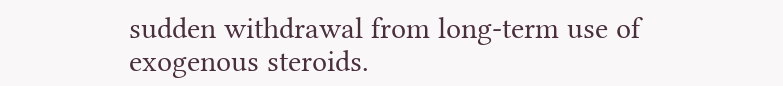sudden withdrawal from long-term use of exogenous steroids.